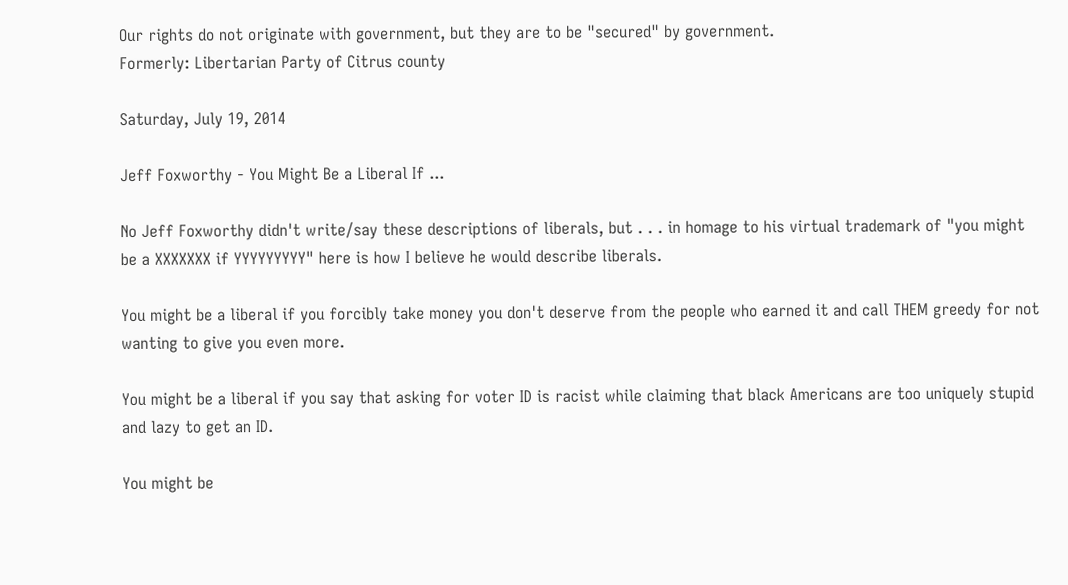Our rights do not originate with government, but they are to be "secured" by government.
Formerly: Libertarian Party of Citrus county

Saturday, July 19, 2014

Jeff Foxworthy - You Might Be a Liberal If ...

No Jeff Foxworthy didn't write/say these descriptions of liberals, but . . . in homage to his virtual trademark of "you might be a XXXXXXX if YYYYYYYYY" here is how I believe he would describe liberals.

You might be a liberal if you forcibly take money you don't deserve from the people who earned it and call THEM greedy for not wanting to give you even more.

You might be a liberal if you say that asking for voter ID is racist while claiming that black Americans are too uniquely stupid and lazy to get an ID.

You might be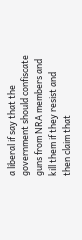a liberal if say that the government should confiscate guns from NRA members and kill them if they resist and then claim that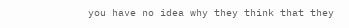you have no idea why they think that they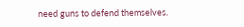need guns to defend themselves.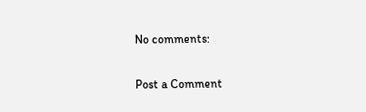No comments:

Post a Comment